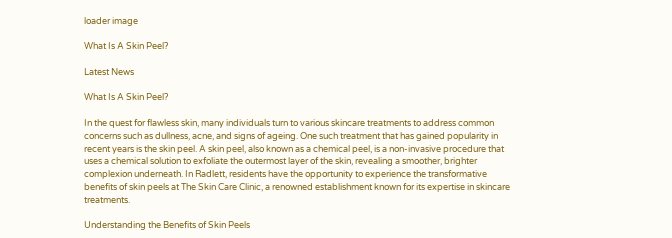loader image

What Is A Skin Peel?

Latest News

What Is A Skin Peel?

In the quest for flawless skin, many individuals turn to various skincare treatments to address common concerns such as dullness, acne, and signs of ageing. One such treatment that has gained popularity in recent years is the skin peel. A skin peel, also known as a chemical peel, is a non-invasive procedure that uses a chemical solution to exfoliate the outermost layer of the skin, revealing a smoother, brighter complexion underneath. In Radlett, residents have the opportunity to experience the transformative benefits of skin peels at The Skin Care Clinic, a renowned establishment known for its expertise in skincare treatments.

Understanding the Benefits of Skin Peels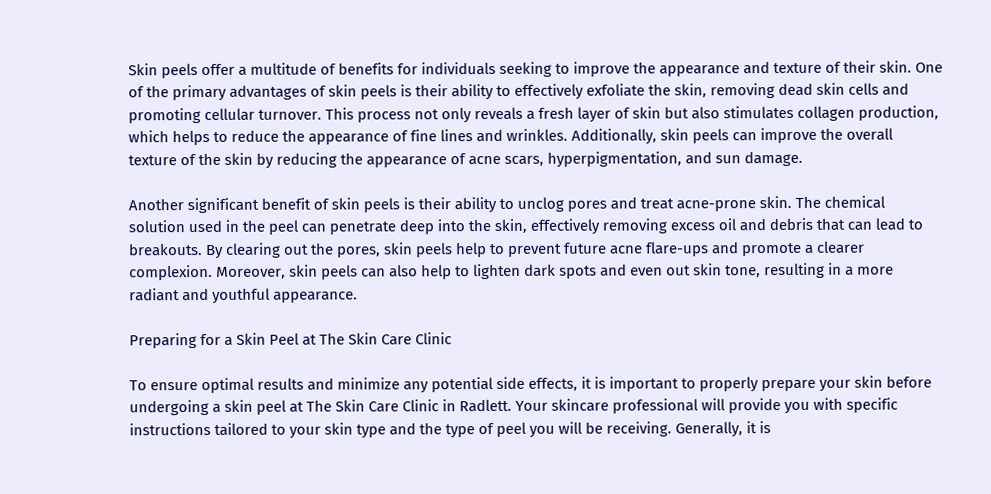Skin peels offer a multitude of benefits for individuals seeking to improve the appearance and texture of their skin. One of the primary advantages of skin peels is their ability to effectively exfoliate the skin, removing dead skin cells and promoting cellular turnover. This process not only reveals a fresh layer of skin but also stimulates collagen production, which helps to reduce the appearance of fine lines and wrinkles. Additionally, skin peels can improve the overall texture of the skin by reducing the appearance of acne scars, hyperpigmentation, and sun damage.

Another significant benefit of skin peels is their ability to unclog pores and treat acne-prone skin. The chemical solution used in the peel can penetrate deep into the skin, effectively removing excess oil and debris that can lead to breakouts. By clearing out the pores, skin peels help to prevent future acne flare-ups and promote a clearer complexion. Moreover, skin peels can also help to lighten dark spots and even out skin tone, resulting in a more radiant and youthful appearance.

Preparing for a Skin Peel at The Skin Care Clinic

To ensure optimal results and minimize any potential side effects, it is important to properly prepare your skin before undergoing a skin peel at The Skin Care Clinic in Radlett. Your skincare professional will provide you with specific instructions tailored to your skin type and the type of peel you will be receiving. Generally, it is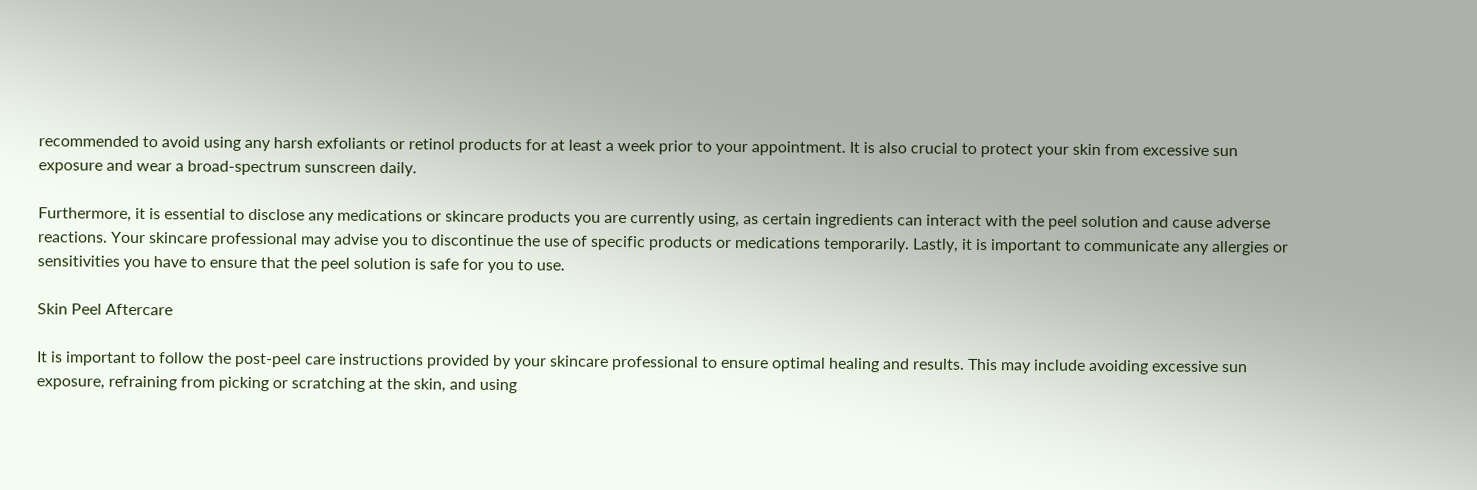recommended to avoid using any harsh exfoliants or retinol products for at least a week prior to your appointment. It is also crucial to protect your skin from excessive sun exposure and wear a broad-spectrum sunscreen daily.

Furthermore, it is essential to disclose any medications or skincare products you are currently using, as certain ingredients can interact with the peel solution and cause adverse reactions. Your skincare professional may advise you to discontinue the use of specific products or medications temporarily. Lastly, it is important to communicate any allergies or sensitivities you have to ensure that the peel solution is safe for you to use.

Skin Peel Aftercare

It is important to follow the post-peel care instructions provided by your skincare professional to ensure optimal healing and results. This may include avoiding excessive sun exposure, refraining from picking or scratching at the skin, and using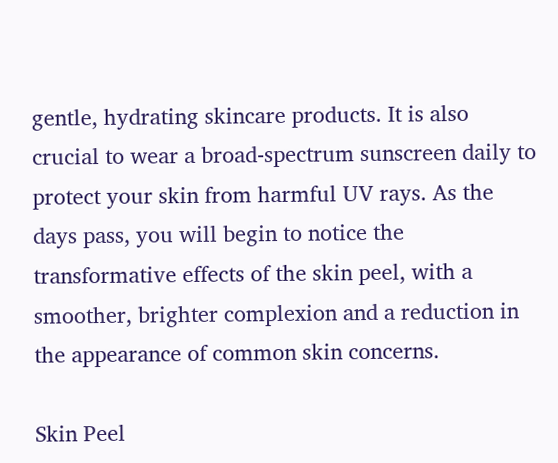gentle, hydrating skincare products. It is also crucial to wear a broad-spectrum sunscreen daily to protect your skin from harmful UV rays. As the days pass, you will begin to notice the transformative effects of the skin peel, with a smoother, brighter complexion and a reduction in the appearance of common skin concerns.

Skin Peel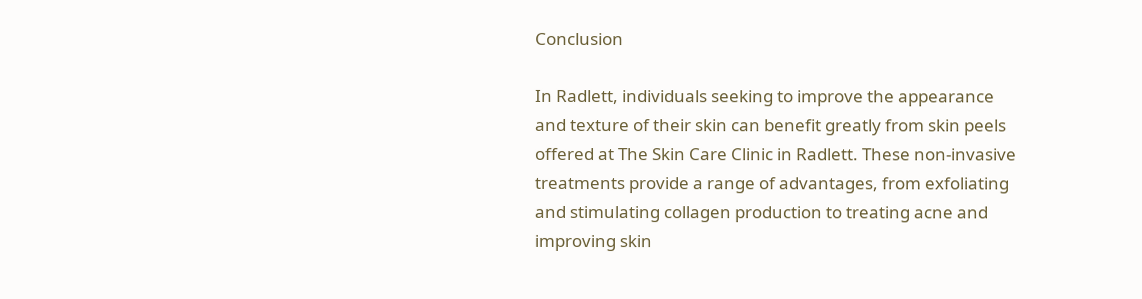Conclusion

In Radlett, individuals seeking to improve the appearance and texture of their skin can benefit greatly from skin peels offered at The Skin Care Clinic in Radlett. These non-invasive treatments provide a range of advantages, from exfoliating and stimulating collagen production to treating acne and improving skin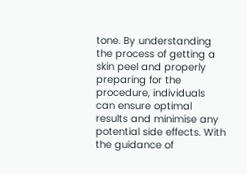tone. By understanding the process of getting a skin peel and properly preparing for the procedure, individuals can ensure optimal results and minimise any potential side effects. With the guidance of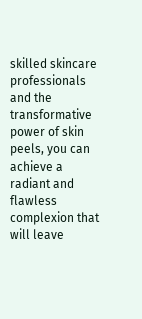skilled skincare professionals and the transformative power of skin peels, you can achieve a radiant and flawless complexion that will leave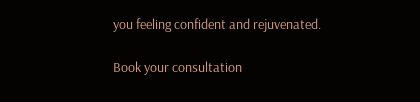you feeling confident and rejuvenated.

Book your consultation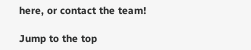here, or contact the team!

Jump to the top